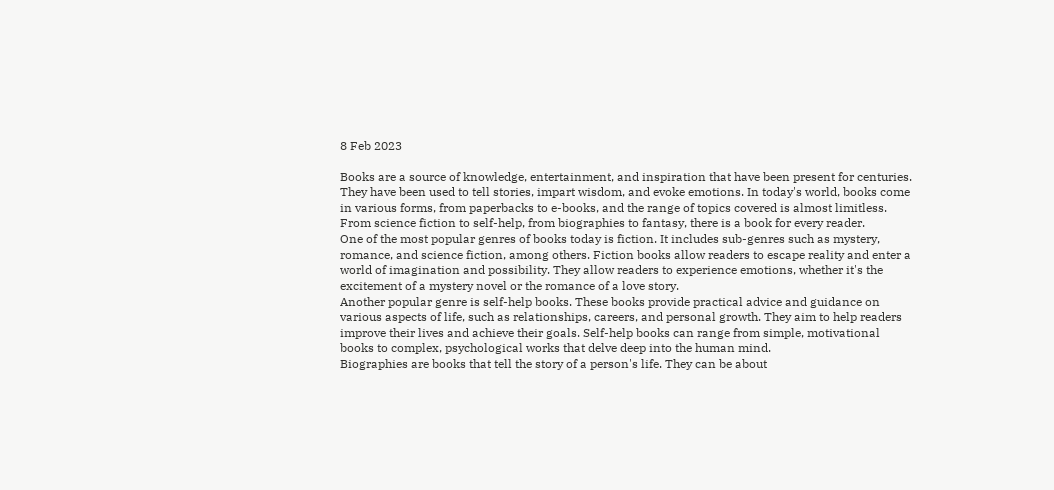8 Feb 2023

Books are a source of knowledge, entertainment, and inspiration that have been present for centuries. They have been used to tell stories, impart wisdom, and evoke emotions. In today's world, books come in various forms, from paperbacks to e-books, and the range of topics covered is almost limitless. From science fiction to self-help, from biographies to fantasy, there is a book for every reader.
One of the most popular genres of books today is fiction. It includes sub-genres such as mystery, romance, and science fiction, among others. Fiction books allow readers to escape reality and enter a world of imagination and possibility. They allow readers to experience emotions, whether it's the excitement of a mystery novel or the romance of a love story.
Another popular genre is self-help books. These books provide practical advice and guidance on various aspects of life, such as relationships, careers, and personal growth. They aim to help readers improve their lives and achieve their goals. Self-help books can range from simple, motivational books to complex, psychological works that delve deep into the human mind.
Biographies are books that tell the story of a person's life. They can be about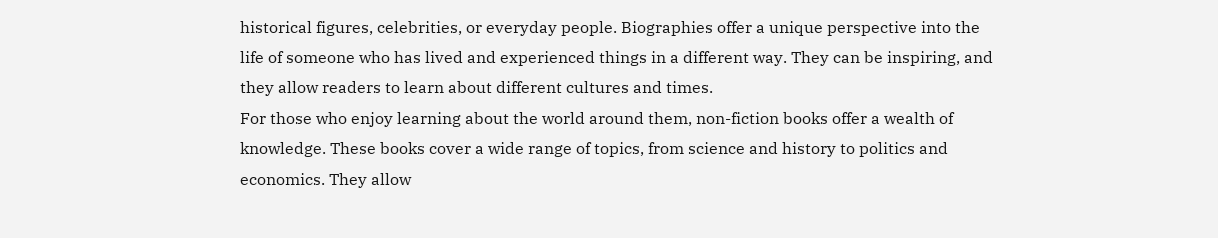historical figures, celebrities, or everyday people. Biographies offer a unique perspective into the life of someone who has lived and experienced things in a different way. They can be inspiring, and they allow readers to learn about different cultures and times.
For those who enjoy learning about the world around them, non-fiction books offer a wealth of knowledge. These books cover a wide range of topics, from science and history to politics and economics. They allow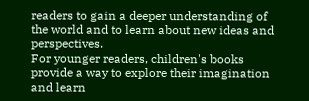readers to gain a deeper understanding of the world and to learn about new ideas and perspectives.
For younger readers, children's books provide a way to explore their imagination and learn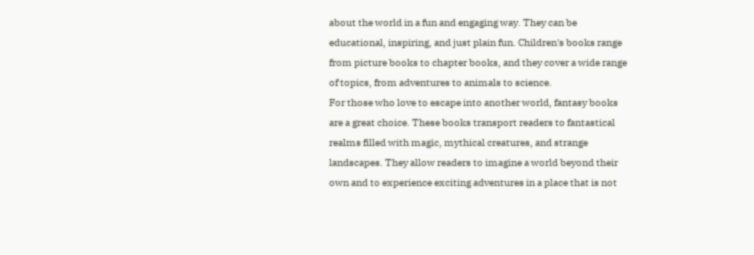about the world in a fun and engaging way. They can be educational, inspiring, and just plain fun. Children's books range from picture books to chapter books, and they cover a wide range of topics, from adventures to animals to science.
For those who love to escape into another world, fantasy books are a great choice. These books transport readers to fantastical realms filled with magic, mythical creatures, and strange landscapes. They allow readers to imagine a world beyond their own and to experience exciting adventures in a place that is not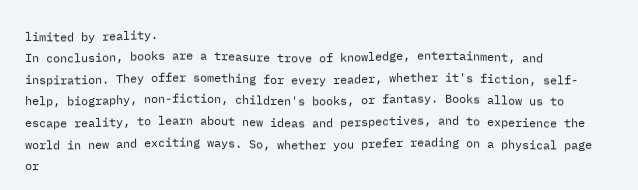limited by reality.
In conclusion, books are a treasure trove of knowledge, entertainment, and inspiration. They offer something for every reader, whether it's fiction, self-help, biography, non-fiction, children's books, or fantasy. Books allow us to escape reality, to learn about new ideas and perspectives, and to experience the world in new and exciting ways. So, whether you prefer reading on a physical page or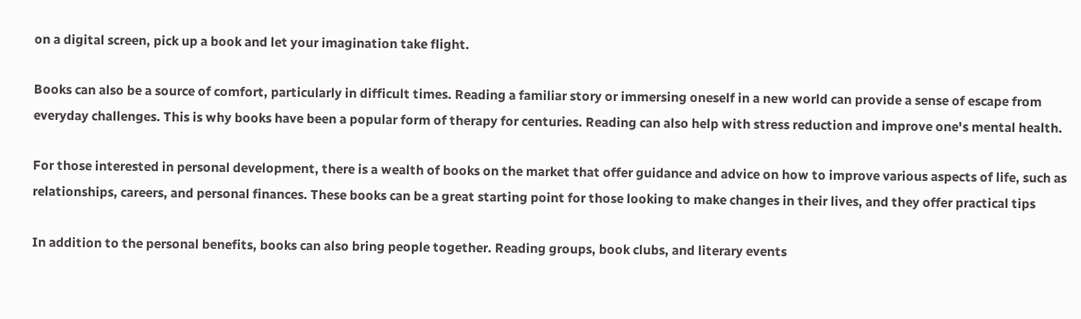on a digital screen, pick up a book and let your imagination take flight.

Books can also be a source of comfort, particularly in difficult times. Reading a familiar story or immersing oneself in a new world can provide a sense of escape from everyday challenges. This is why books have been a popular form of therapy for centuries. Reading can also help with stress reduction and improve one's mental health.

For those interested in personal development, there is a wealth of books on the market that offer guidance and advice on how to improve various aspects of life, such as relationships, careers, and personal finances. These books can be a great starting point for those looking to make changes in their lives, and they offer practical tips

In addition to the personal benefits, books can also bring people together. Reading groups, book clubs, and literary events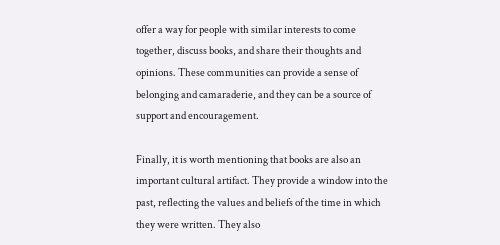offer a way for people with similar interests to come together, discuss books, and share their thoughts and opinions. These communities can provide a sense of belonging and camaraderie, and they can be a source of support and encouragement.

Finally, it is worth mentioning that books are also an important cultural artifact. They provide a window into the past, reflecting the values and beliefs of the time in which they were written. They also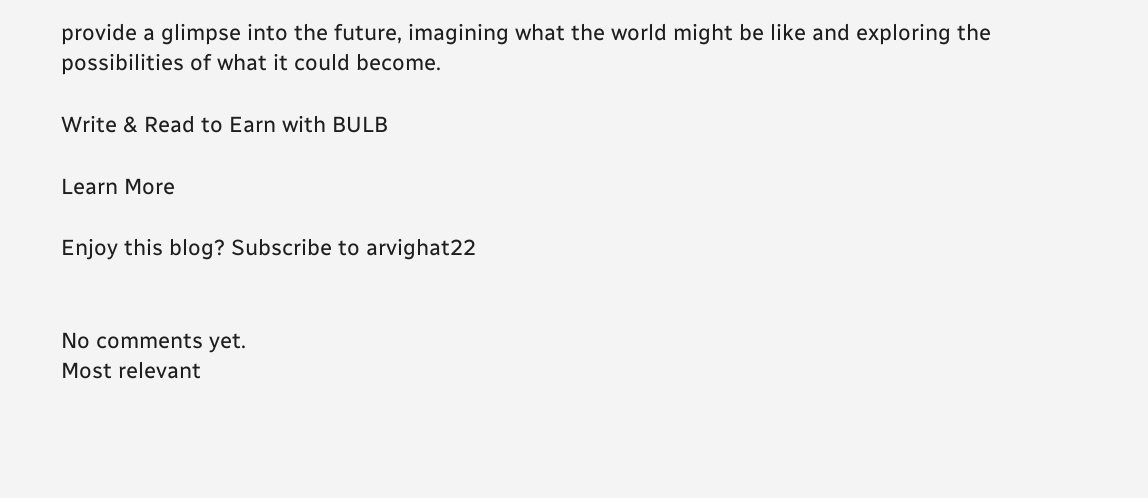provide a glimpse into the future, imagining what the world might be like and exploring the possibilities of what it could become.

Write & Read to Earn with BULB

Learn More

Enjoy this blog? Subscribe to arvighat22


No comments yet.
Most relevant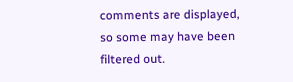comments are displayed, so some may have been filtered out.